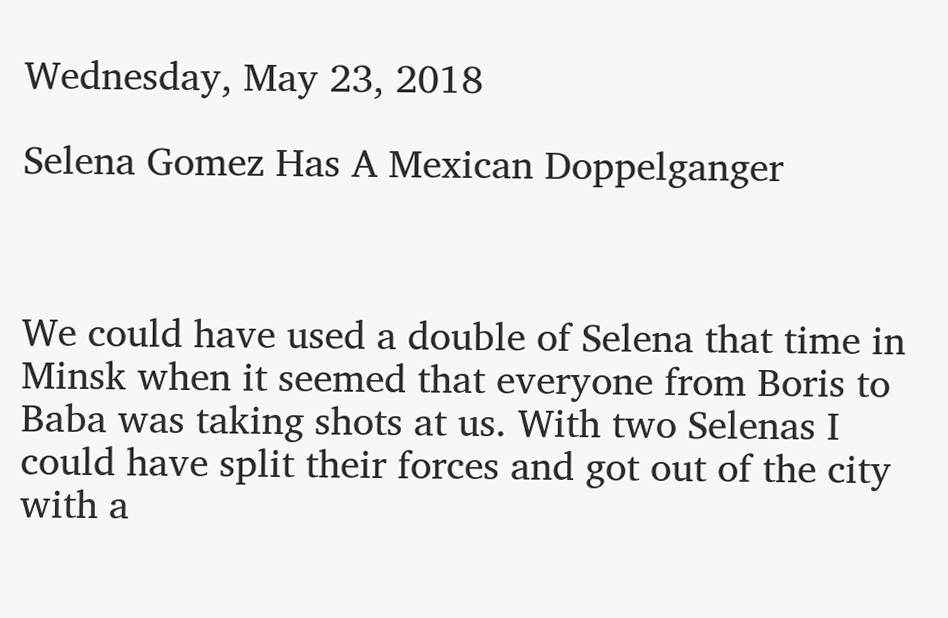Wednesday, May 23, 2018

Selena Gomez Has A Mexican Doppelganger



We could have used a double of Selena that time in Minsk when it seemed that everyone from Boris to Baba was taking shots at us. With two Selenas I could have split their forces and got out of the city with a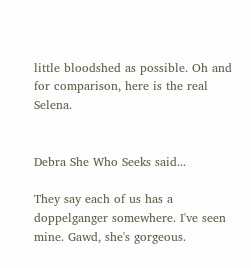little bloodshed as possible. Oh and for comparison, here is the real Selena.


Debra She Who Seeks said...

They say each of us has a doppelganger somewhere. I've seen mine. Gawd, she's gorgeous.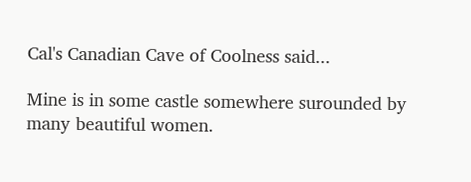Cal's Canadian Cave of Coolness said...

Mine is in some castle somewhere surounded by many beautiful women.